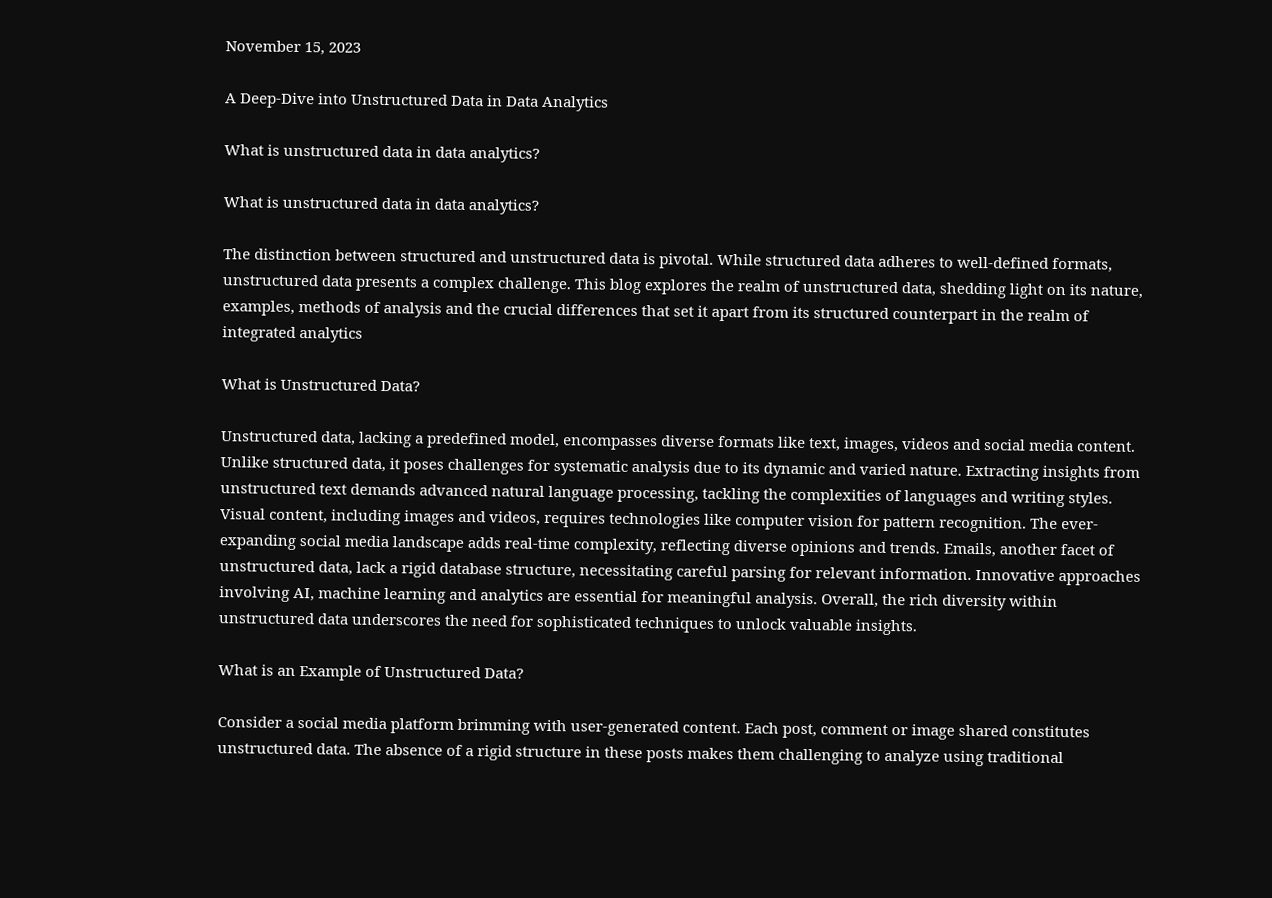November 15, 2023

A Deep-Dive into Unstructured Data in Data Analytics

What is unstructured data in data analytics?

What is unstructured data in data analytics?

The distinction between structured and unstructured data is pivotal. While structured data adheres to well-defined formats, unstructured data presents a complex challenge. This blog explores the realm of unstructured data, shedding light on its nature, examples, methods of analysis and the crucial differences that set it apart from its structured counterpart in the realm of integrated analytics

What is Unstructured Data?

Unstructured data, lacking a predefined model, encompasses diverse formats like text, images, videos and social media content. Unlike structured data, it poses challenges for systematic analysis due to its dynamic and varied nature. Extracting insights from unstructured text demands advanced natural language processing, tackling the complexities of languages and writing styles. Visual content, including images and videos, requires technologies like computer vision for pattern recognition. The ever-expanding social media landscape adds real-time complexity, reflecting diverse opinions and trends. Emails, another facet of unstructured data, lack a rigid database structure, necessitating careful parsing for relevant information. Innovative approaches involving AI, machine learning and analytics are essential for meaningful analysis. Overall, the rich diversity within unstructured data underscores the need for sophisticated techniques to unlock valuable insights.

What is an Example of Unstructured Data?

Consider a social media platform brimming with user-generated content. Each post, comment or image shared constitutes unstructured data. The absence of a rigid structure in these posts makes them challenging to analyze using traditional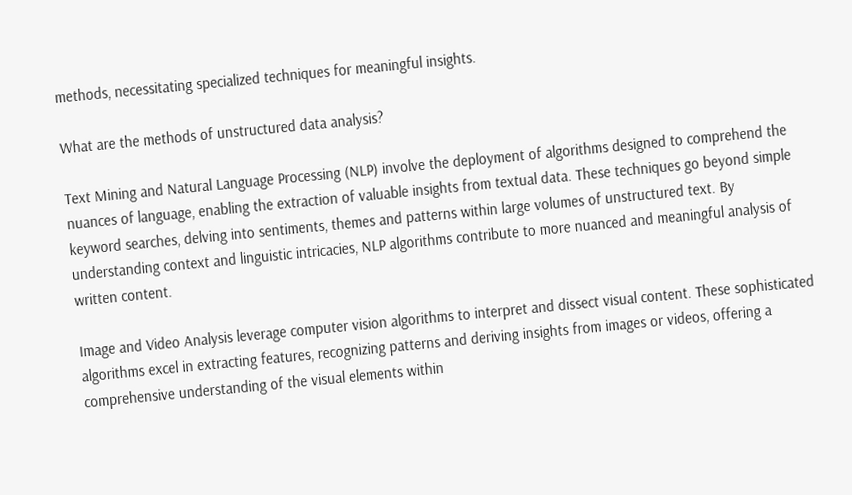methods, necessitating specialized techniques for meaningful insights.

What are the methods of unstructured data analysis?

Text Mining and Natural Language Processing (NLP) involve the deployment of algorithms designed to comprehend the nuances of language, enabling the extraction of valuable insights from textual data. These techniques go beyond simple keyword searches, delving into sentiments, themes and patterns within large volumes of unstructured text. By understanding context and linguistic intricacies, NLP algorithms contribute to more nuanced and meaningful analysis of written content.

Image and Video Analysis leverage computer vision algorithms to interpret and dissect visual content. These sophisticated algorithms excel in extracting features, recognizing patterns and deriving insights from images or videos, offering a comprehensive understanding of the visual elements within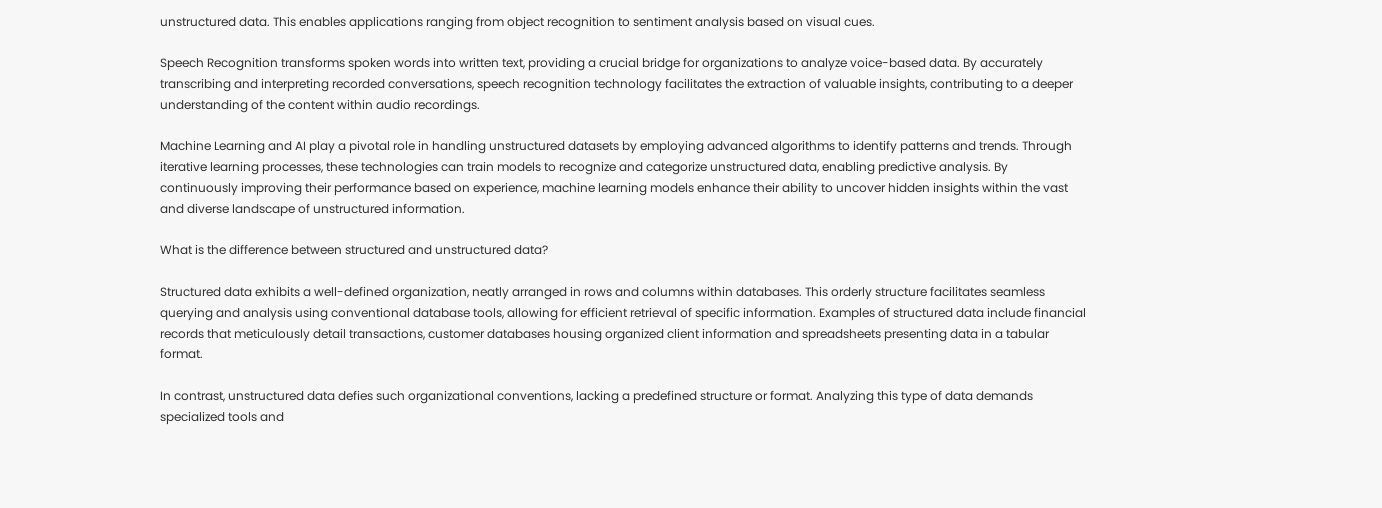unstructured data. This enables applications ranging from object recognition to sentiment analysis based on visual cues.

Speech Recognition transforms spoken words into written text, providing a crucial bridge for organizations to analyze voice-based data. By accurately transcribing and interpreting recorded conversations, speech recognition technology facilitates the extraction of valuable insights, contributing to a deeper understanding of the content within audio recordings.

Machine Learning and AI play a pivotal role in handling unstructured datasets by employing advanced algorithms to identify patterns and trends. Through iterative learning processes, these technologies can train models to recognize and categorize unstructured data, enabling predictive analysis. By continuously improving their performance based on experience, machine learning models enhance their ability to uncover hidden insights within the vast and diverse landscape of unstructured information.

What is the difference between structured and unstructured data?

Structured data exhibits a well-defined organization, neatly arranged in rows and columns within databases. This orderly structure facilitates seamless querying and analysis using conventional database tools, allowing for efficient retrieval of specific information. Examples of structured data include financial records that meticulously detail transactions, customer databases housing organized client information and spreadsheets presenting data in a tabular format.

In contrast, unstructured data defies such organizational conventions, lacking a predefined structure or format. Analyzing this type of data demands specialized tools and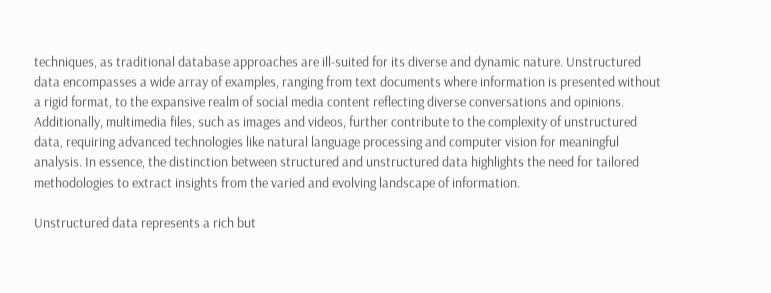techniques, as traditional database approaches are ill-suited for its diverse and dynamic nature. Unstructured data encompasses a wide array of examples, ranging from text documents where information is presented without a rigid format, to the expansive realm of social media content reflecting diverse conversations and opinions. Additionally, multimedia files, such as images and videos, further contribute to the complexity of unstructured data, requiring advanced technologies like natural language processing and computer vision for meaningful analysis. In essence, the distinction between structured and unstructured data highlights the need for tailored methodologies to extract insights from the varied and evolving landscape of information.

Unstructured data represents a rich but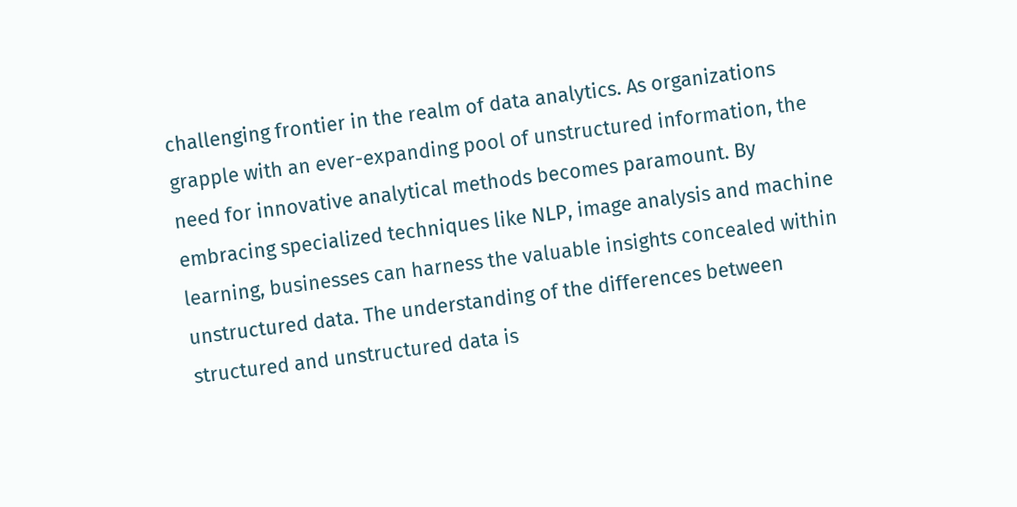challenging frontier in the realm of data analytics. As organizations grapple with an ever-expanding pool of unstructured information, the need for innovative analytical methods becomes paramount. By embracing specialized techniques like NLP, image analysis and machine learning, businesses can harness the valuable insights concealed within unstructured data. The understanding of the differences between structured and unstructured data is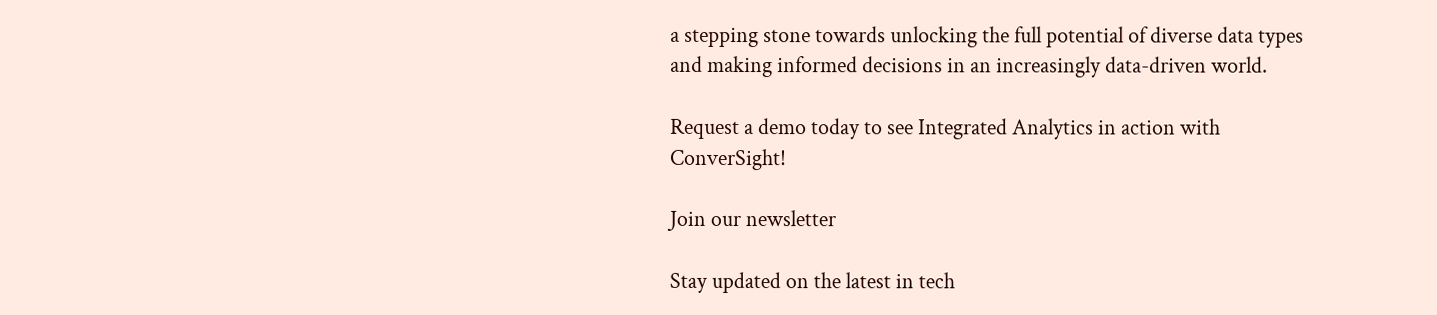a stepping stone towards unlocking the full potential of diverse data types and making informed decisions in an increasingly data-driven world.

Request a demo today to see Integrated Analytics in action with ConverSight!

Join our newsletter

Stay updated on the latest in tech